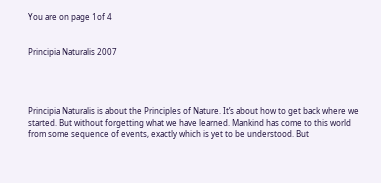You are on page 1of 4


Principia Naturalis 2007




Principia Naturalis is about the Principles of Nature. It’s about how to get back where we started. But without forgetting what we have learned. Mankind has come to this world from some sequence of events, exactly which is yet to be understood. But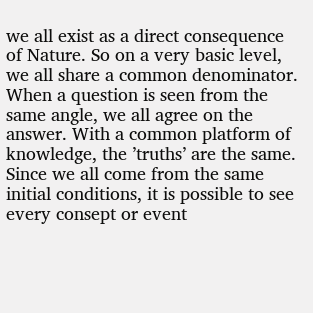we all exist as a direct consequence of Nature. So on a very basic level, we all share a common denominator. When a question is seen from the same angle, we all agree on the answer. With a common platform of knowledge, the ’truths’ are the same. Since we all come from the same initial conditions, it is possible to see every consept or event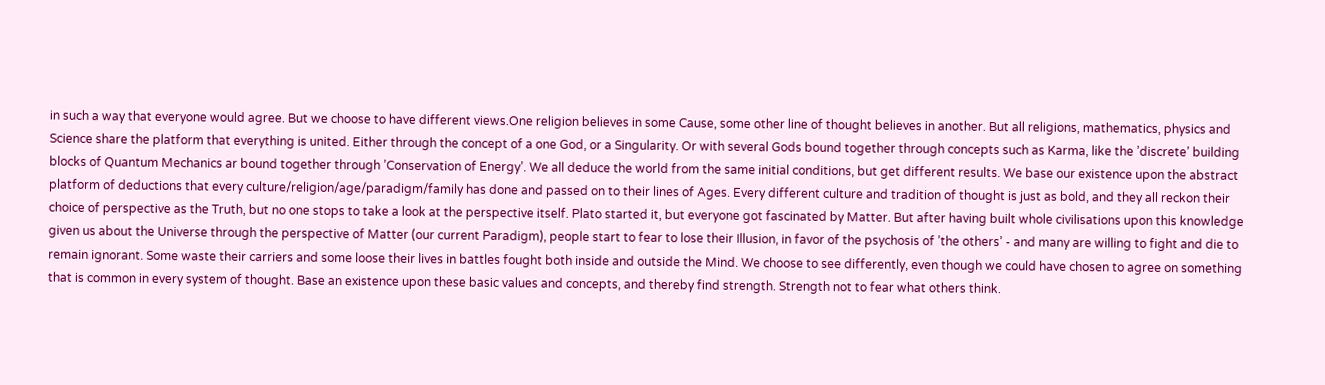in such a way that everyone would agree. But we choose to have different views.One religion believes in some Cause, some other line of thought believes in another. But all religions, mathematics, physics and Science share the platform that everything is united. Either through the concept of a one God, or a Singularity. Or with several Gods bound together through concepts such as Karma, like the ’discrete’ building blocks of Quantum Mechanics ar bound together through ’Conservation of Energy’. We all deduce the world from the same initial conditions, but get different results. We base our existence upon the abstract platform of deductions that every culture/religion/age/paradigm/family has done and passed on to their lines of Ages. Every different culture and tradition of thought is just as bold, and they all reckon their choice of perspective as the Truth, but no one stops to take a look at the perspective itself. Plato started it, but everyone got fascinated by Matter. But after having built whole civilisations upon this knowledge given us about the Universe through the perspective of Matter (our current Paradigm), people start to fear to lose their Illusion, in favor of the psychosis of ’the others’ - and many are willing to fight and die to remain ignorant. Some waste their carriers and some loose their lives in battles fought both inside and outside the Mind. We choose to see differently, even though we could have chosen to agree on something that is common in every system of thought. Base an existence upon these basic values and concepts, and thereby find strength. Strength not to fear what others think.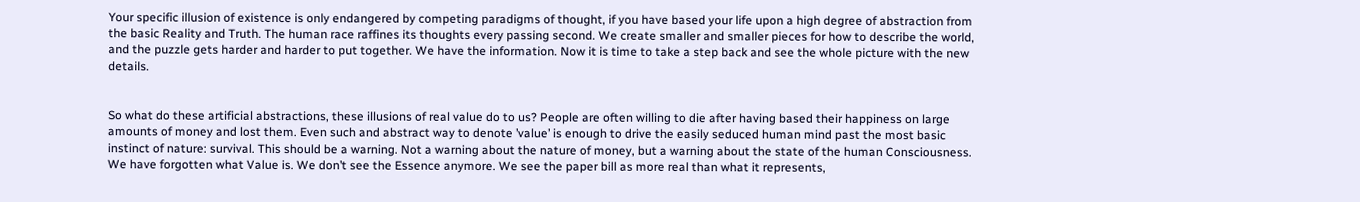Your specific illusion of existence is only endangered by competing paradigms of thought, if you have based your life upon a high degree of abstraction from the basic Reality and Truth. The human race raffines its thoughts every passing second. We create smaller and smaller pieces for how to describe the world, and the puzzle gets harder and harder to put together. We have the information. Now it is time to take a step back and see the whole picture with the new details.


So what do these artificial abstractions, these illusions of real value do to us? People are often willing to die after having based their happiness on large amounts of money and lost them. Even such and abstract way to denote ’value’ is enough to drive the easily seduced human mind past the most basic instinct of nature: survival. This should be a warning. Not a warning about the nature of money, but a warning about the state of the human Consciousness. We have forgotten what Value is. We don’t see the Essence anymore. We see the paper bill as more real than what it represents,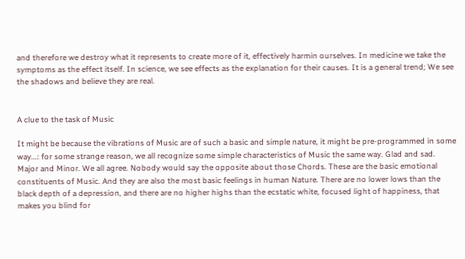and therefore we destroy what it represents to create more of it, effectively harmin ourselves. In medicine we take the symptoms as the effect itself. In science, we see effects as the explanation for their causes. It is a general trend; We see the shadows and believe they are real.


A clue to the task of Music

It might be because the vibrations of Music are of such a basic and simple nature, it might be pre-programmed in some way...: for some strange reason, we all recognize some simple characteristics of Music the same way. Glad and sad. Major and Minor. We all agree. Nobody would say the opposite about those Chords. These are the basic emotional constituents of Music. And they are also the most basic feelings in human Nature. There are no lower lows than the black depth of a depression, and there are no higher highs than the ecstatic white, focused light of happiness, that makes you blind for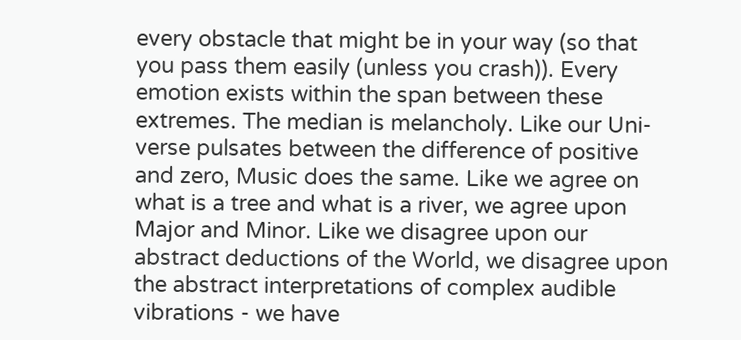every obstacle that might be in your way (so that you pass them easily (unless you crash)). Every emotion exists within the span between these extremes. The median is melancholy. Like our Uni-verse pulsates between the difference of positive and zero, Music does the same. Like we agree on what is a tree and what is a river, we agree upon Major and Minor. Like we disagree upon our abstract deductions of the World, we disagree upon the abstract interpretations of complex audible vibrations - we have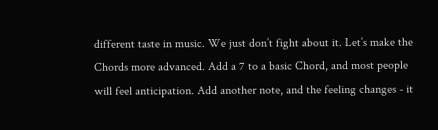different taste in music. We just don’t fight about it. Let’s make the Chords more advanced. Add a 7 to a basic Chord, and most people will feel anticipation. Add another note, and the feeling changes - it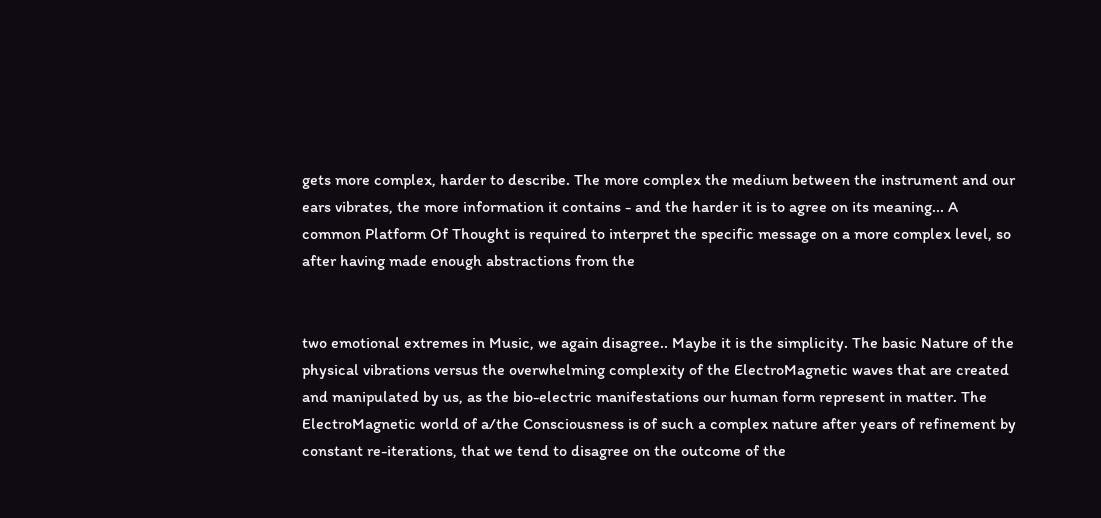gets more complex, harder to describe. The more complex the medium between the instrument and our ears vibrates, the more information it contains - and the harder it is to agree on its meaning... A common Platform Of Thought is required to interpret the specific message on a more complex level, so after having made enough abstractions from the


two emotional extremes in Music, we again disagree.. Maybe it is the simplicity. The basic Nature of the physical vibrations versus the overwhelming complexity of the ElectroMagnetic waves that are created and manipulated by us, as the bio-electric manifestations our human form represent in matter. The ElectroMagnetic world of a/the Consciousness is of such a complex nature after years of refinement by constant re-iterations, that we tend to disagree on the outcome of the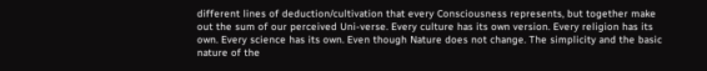different lines of deduction/cultivation that every Consciousness represents, but together make out the sum of our perceived Uni-verse. Every culture has its own version. Every religion has its own. Every science has its own. Even though Nature does not change. The simplicity and the basic nature of the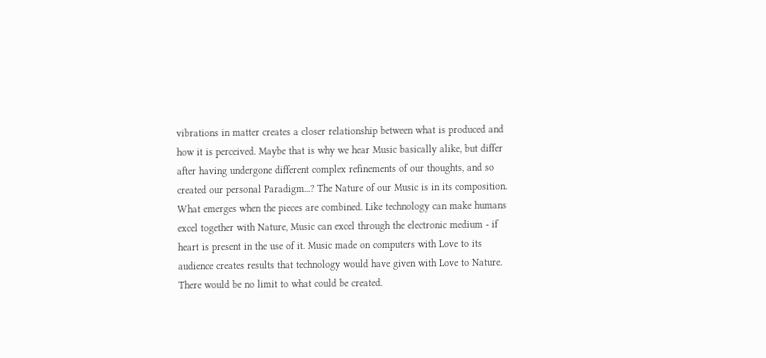vibrations in matter creates a closer relationship between what is produced and how it is perceived. Maybe that is why we hear Music basically alike, but differ after having undergone different complex refinements of our thoughts, and so created our personal Paradigm...? The Nature of our Music is in its composition. What emerges when the pieces are combined. Like technology can make humans excel together with Nature, Music can excel through the electronic medium - if heart is present in the use of it. Music made on computers with Love to its audience creates results that technology would have given with Love to Nature. There would be no limit to what could be created.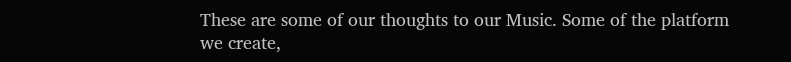These are some of our thoughts to our Music. Some of the platform we create,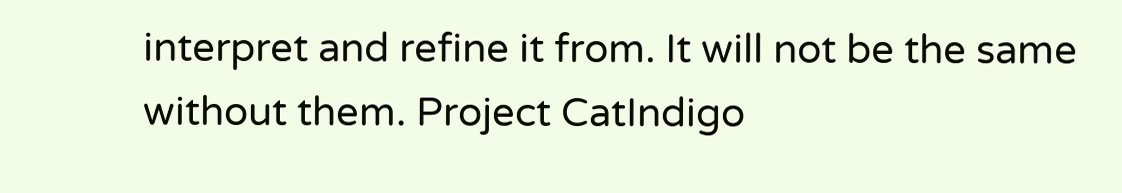interpret and refine it from. It will not be the same without them. Project CatIndigo